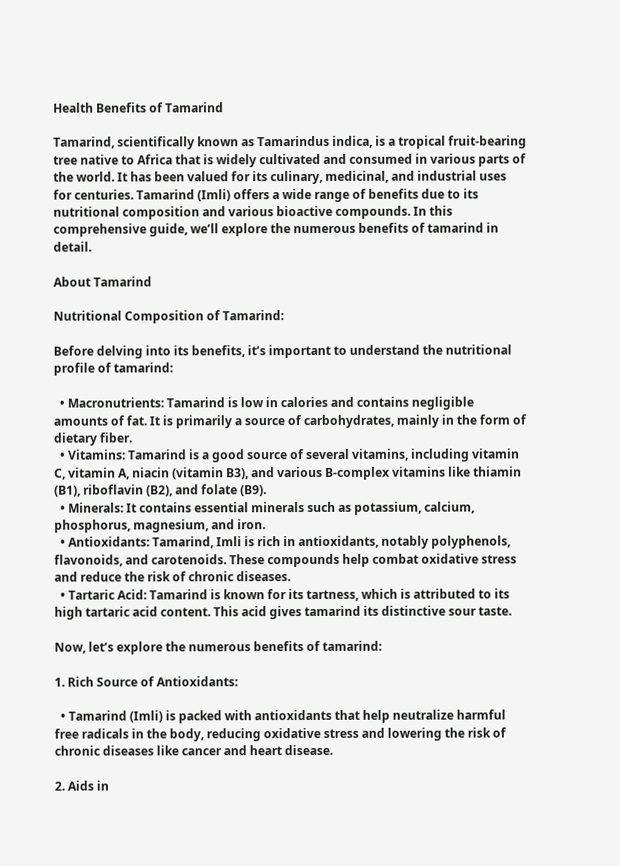Health Benefits of Tamarind

Tamarind, scientifically known as Tamarindus indica, is a tropical fruit-bearing tree native to Africa that is widely cultivated and consumed in various parts of the world. It has been valued for its culinary, medicinal, and industrial uses for centuries. Tamarind (Imli) offers a wide range of benefits due to its nutritional composition and various bioactive compounds. In this comprehensive guide, we’ll explore the numerous benefits of tamarind in detail.

About Tamarind

Nutritional Composition of Tamarind:

Before delving into its benefits, it’s important to understand the nutritional profile of tamarind:

  • Macronutrients: Tamarind is low in calories and contains negligible amounts of fat. It is primarily a source of carbohydrates, mainly in the form of dietary fiber.
  • Vitamins: Tamarind is a good source of several vitamins, including vitamin C, vitamin A, niacin (vitamin B3), and various B-complex vitamins like thiamin (B1), riboflavin (B2), and folate (B9).
  • Minerals: It contains essential minerals such as potassium, calcium, phosphorus, magnesium, and iron.
  • Antioxidants: Tamarind, Imli is rich in antioxidants, notably polyphenols, flavonoids, and carotenoids. These compounds help combat oxidative stress and reduce the risk of chronic diseases.
  • Tartaric Acid: Tamarind is known for its tartness, which is attributed to its high tartaric acid content. This acid gives tamarind its distinctive sour taste.

Now, let’s explore the numerous benefits of tamarind:

1. Rich Source of Antioxidants:

  • Tamarind (Imli) is packed with antioxidants that help neutralize harmful free radicals in the body, reducing oxidative stress and lowering the risk of chronic diseases like cancer and heart disease.

2. Aids in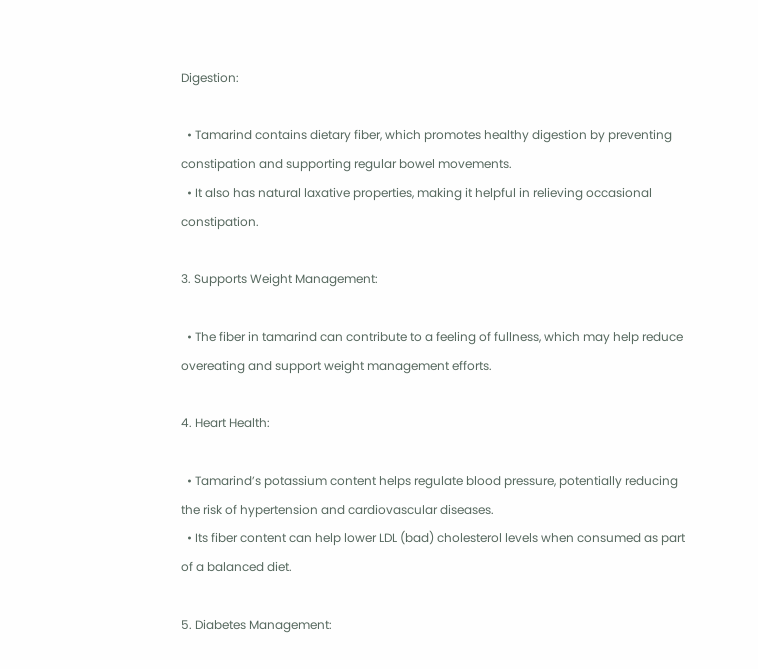Digestion:

  • Tamarind contains dietary fiber, which promotes healthy digestion by preventing constipation and supporting regular bowel movements.
  • It also has natural laxative properties, making it helpful in relieving occasional constipation.

3. Supports Weight Management:

  • The fiber in tamarind can contribute to a feeling of fullness, which may help reduce overeating and support weight management efforts.

4. Heart Health:

  • Tamarind’s potassium content helps regulate blood pressure, potentially reducing the risk of hypertension and cardiovascular diseases.
  • Its fiber content can help lower LDL (bad) cholesterol levels when consumed as part of a balanced diet.

5. Diabetes Management: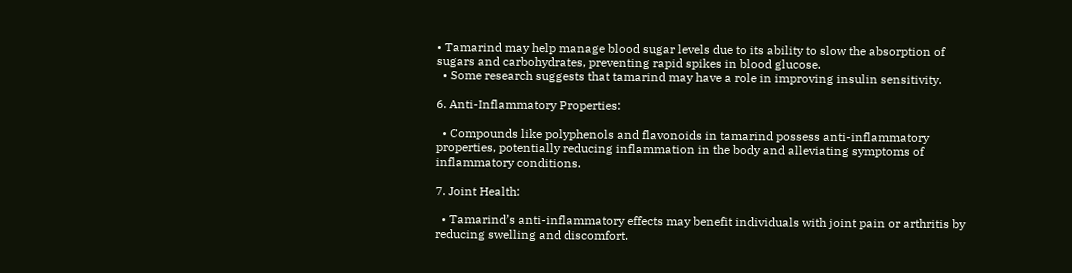• Tamarind may help manage blood sugar levels due to its ability to slow the absorption of sugars and carbohydrates, preventing rapid spikes in blood glucose.
  • Some research suggests that tamarind may have a role in improving insulin sensitivity.

6. Anti-Inflammatory Properties:

  • Compounds like polyphenols and flavonoids in tamarind possess anti-inflammatory properties, potentially reducing inflammation in the body and alleviating symptoms of inflammatory conditions.

7. Joint Health:

  • Tamarind’s anti-inflammatory effects may benefit individuals with joint pain or arthritis by reducing swelling and discomfort.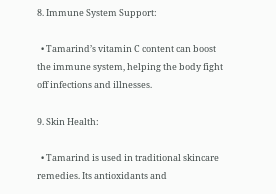8. Immune System Support:

  • Tamarind’s vitamin C content can boost the immune system, helping the body fight off infections and illnesses.

9. Skin Health:

  • Tamarind is used in traditional skincare remedies. Its antioxidants and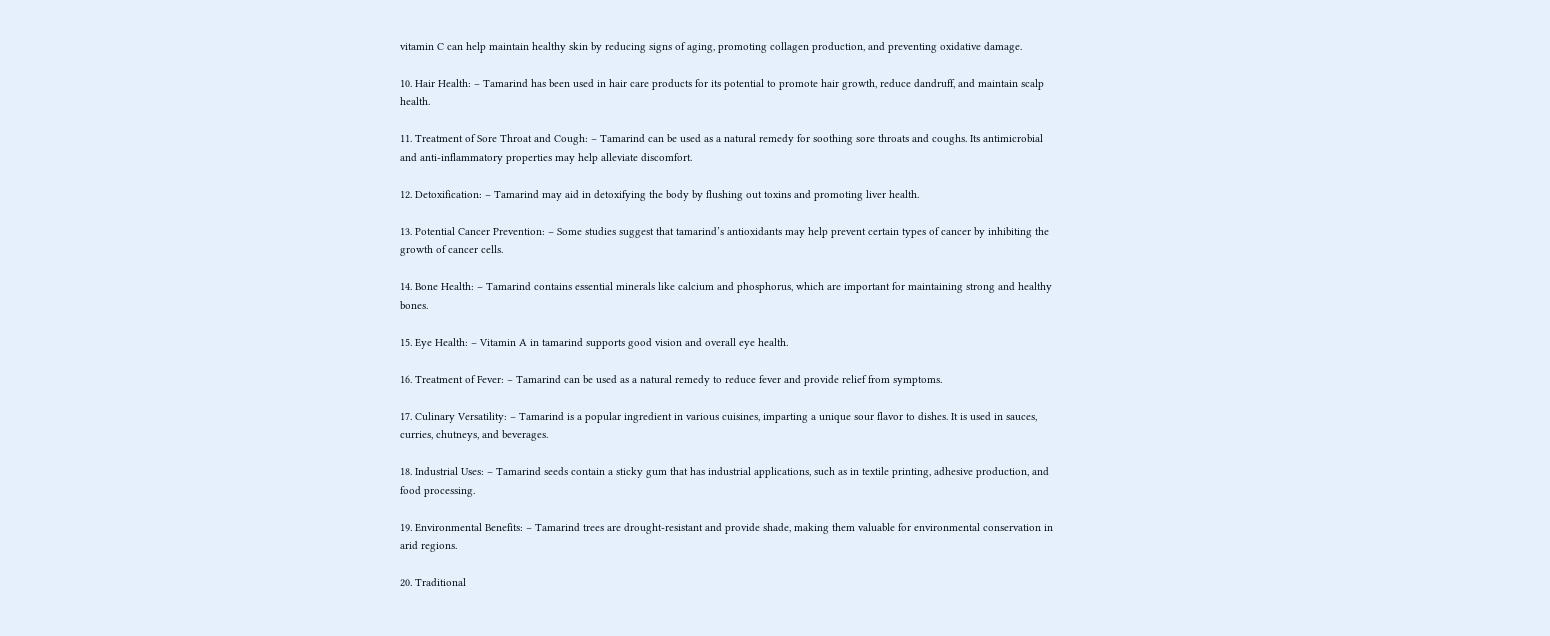vitamin C can help maintain healthy skin by reducing signs of aging, promoting collagen production, and preventing oxidative damage.

10. Hair Health: – Tamarind has been used in hair care products for its potential to promote hair growth, reduce dandruff, and maintain scalp health.

11. Treatment of Sore Throat and Cough: – Tamarind can be used as a natural remedy for soothing sore throats and coughs. Its antimicrobial and anti-inflammatory properties may help alleviate discomfort.

12. Detoxification: – Tamarind may aid in detoxifying the body by flushing out toxins and promoting liver health.

13. Potential Cancer Prevention: – Some studies suggest that tamarind’s antioxidants may help prevent certain types of cancer by inhibiting the growth of cancer cells.

14. Bone Health: – Tamarind contains essential minerals like calcium and phosphorus, which are important for maintaining strong and healthy bones.

15. Eye Health: – Vitamin A in tamarind supports good vision and overall eye health.

16. Treatment of Fever: – Tamarind can be used as a natural remedy to reduce fever and provide relief from symptoms.

17. Culinary Versatility: – Tamarind is a popular ingredient in various cuisines, imparting a unique sour flavor to dishes. It is used in sauces, curries, chutneys, and beverages.

18. Industrial Uses: – Tamarind seeds contain a sticky gum that has industrial applications, such as in textile printing, adhesive production, and food processing.

19. Environmental Benefits: – Tamarind trees are drought-resistant and provide shade, making them valuable for environmental conservation in arid regions.

20. Traditional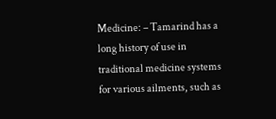Medicine: – Tamarind has a long history of use in traditional medicine systems for various ailments, such as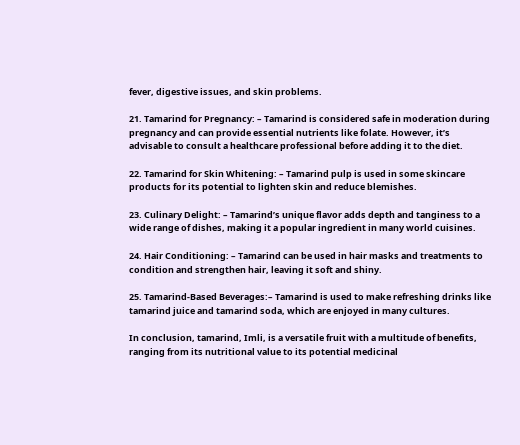fever, digestive issues, and skin problems.

21. Tamarind for Pregnancy: – Tamarind is considered safe in moderation during pregnancy and can provide essential nutrients like folate. However, it’s advisable to consult a healthcare professional before adding it to the diet.

22. Tamarind for Skin Whitening: – Tamarind pulp is used in some skincare products for its potential to lighten skin and reduce blemishes.

23. Culinary Delight: – Tamarind’s unique flavor adds depth and tanginess to a wide range of dishes, making it a popular ingredient in many world cuisines.

24. Hair Conditioning: – Tamarind can be used in hair masks and treatments to condition and strengthen hair, leaving it soft and shiny.

25. Tamarind-Based Beverages:– Tamarind is used to make refreshing drinks like tamarind juice and tamarind soda, which are enjoyed in many cultures.

In conclusion, tamarind, Imli, is a versatile fruit with a multitude of benefits, ranging from its nutritional value to its potential medicinal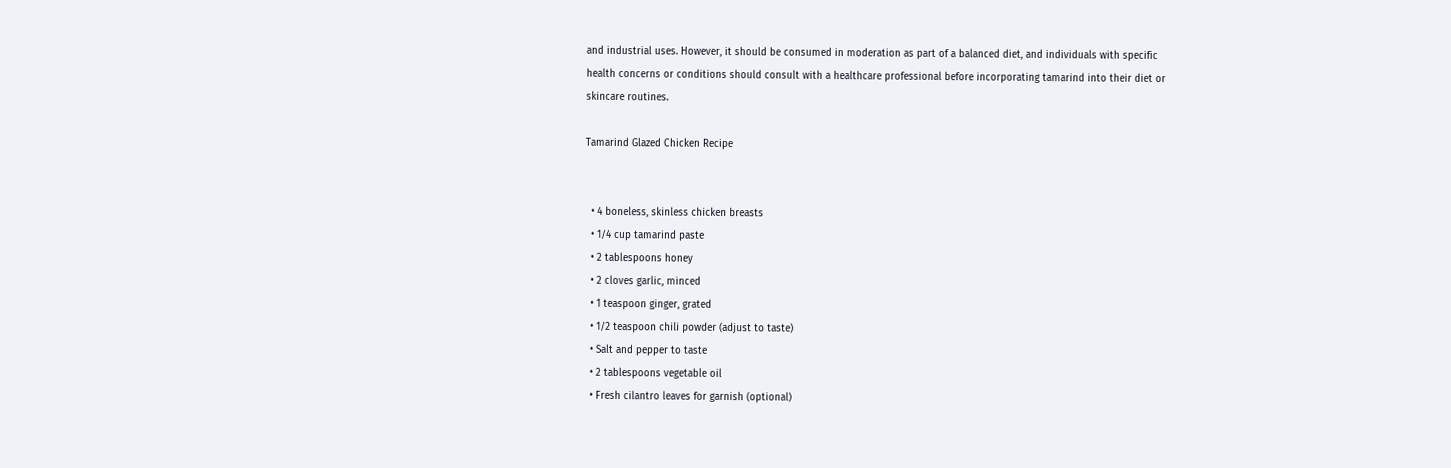and industrial uses. However, it should be consumed in moderation as part of a balanced diet, and individuals with specific health concerns or conditions should consult with a healthcare professional before incorporating tamarind into their diet or skincare routines.

Tamarind Glazed Chicken Recipe


  • 4 boneless, skinless chicken breasts
  • 1/4 cup tamarind paste
  • 2 tablespoons honey
  • 2 cloves garlic, minced
  • 1 teaspoon ginger, grated
  • 1/2 teaspoon chili powder (adjust to taste)
  • Salt and pepper to taste
  • 2 tablespoons vegetable oil
  • Fresh cilantro leaves for garnish (optional)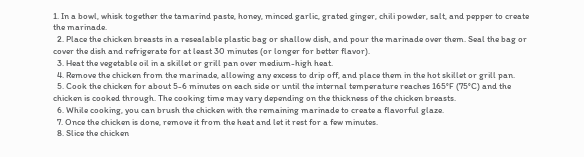1. In a bowl, whisk together the tamarind paste, honey, minced garlic, grated ginger, chili powder, salt, and pepper to create the marinade.
  2. Place the chicken breasts in a resealable plastic bag or shallow dish, and pour the marinade over them. Seal the bag or cover the dish and refrigerate for at least 30 minutes (or longer for better flavor).
  3. Heat the vegetable oil in a skillet or grill pan over medium-high heat.
  4. Remove the chicken from the marinade, allowing any excess to drip off, and place them in the hot skillet or grill pan.
  5. Cook the chicken for about 5-6 minutes on each side or until the internal temperature reaches 165°F (75°C) and the chicken is cooked through. The cooking time may vary depending on the thickness of the chicken breasts.
  6. While cooking, you can brush the chicken with the remaining marinade to create a flavorful glaze.
  7. Once the chicken is done, remove it from the heat and let it rest for a few minutes.
  8. Slice the chicken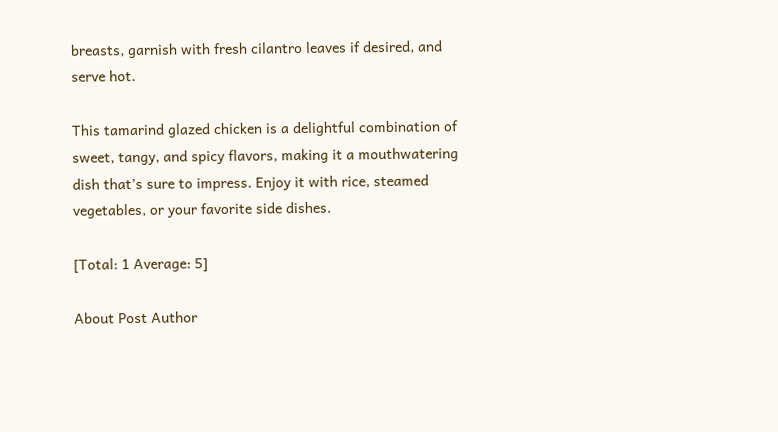breasts, garnish with fresh cilantro leaves if desired, and serve hot.

This tamarind glazed chicken is a delightful combination of sweet, tangy, and spicy flavors, making it a mouthwatering dish that’s sure to impress. Enjoy it with rice, steamed vegetables, or your favorite side dishes.

[Total: 1 Average: 5]

About Post Author